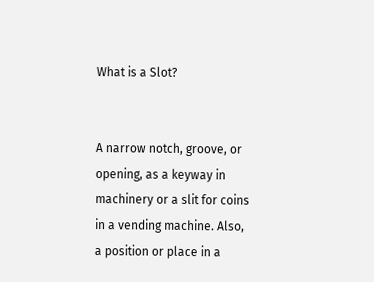What is a Slot?


A narrow notch, groove, or opening, as a keyway in machinery or a slit for coins in a vending machine. Also, a position or place in a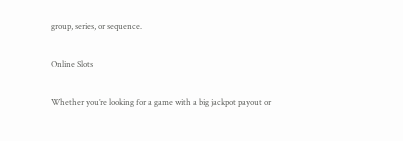group, series, or sequence.

Online Slots

Whether you’re looking for a game with a big jackpot payout or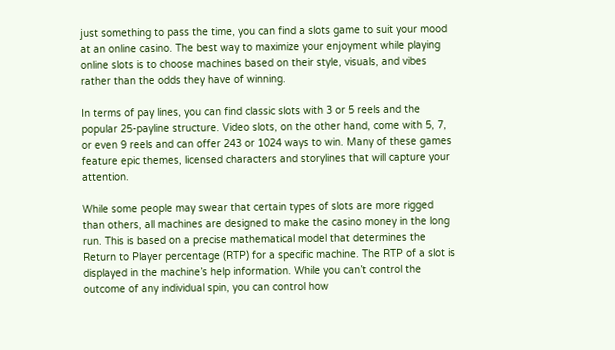just something to pass the time, you can find a slots game to suit your mood at an online casino. The best way to maximize your enjoyment while playing online slots is to choose machines based on their style, visuals, and vibes rather than the odds they have of winning.

In terms of pay lines, you can find classic slots with 3 or 5 reels and the popular 25-payline structure. Video slots, on the other hand, come with 5, 7, or even 9 reels and can offer 243 or 1024 ways to win. Many of these games feature epic themes, licensed characters and storylines that will capture your attention.

While some people may swear that certain types of slots are more rigged than others, all machines are designed to make the casino money in the long run. This is based on a precise mathematical model that determines the Return to Player percentage (RTP) for a specific machine. The RTP of a slot is displayed in the machine’s help information. While you can’t control the outcome of any individual spin, you can control how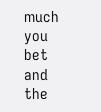much you bet and the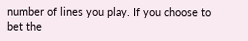number of lines you play. If you choose to bet the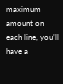maximum amount on each line, you’ll have a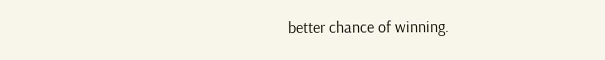better chance of winning.